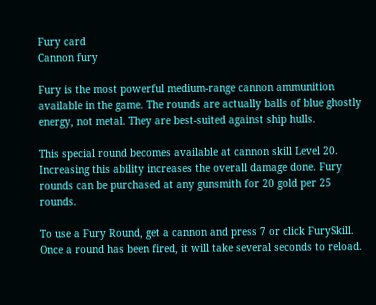Fury card
Cannon fury

Fury is the most powerful medium-range cannon ammunition available in the game. The rounds are actually balls of blue ghostly energy, not metal. They are best-suited against ship hulls.

This special round becomes available at cannon skill Level 20. Increasing this ability increases the overall damage done. Fury rounds can be purchased at any gunsmith for 20 gold per 25 rounds.

To use a Fury Round, get a cannon and press 7 or click FurySkill. Once a round has been fired, it will take several seconds to reload.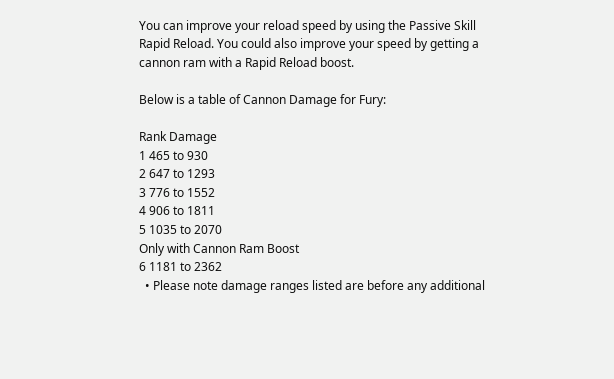You can improve your reload speed by using the Passive Skill Rapid Reload. You could also improve your speed by getting a cannon ram with a Rapid Reload boost.

Below is a table of Cannon Damage for Fury:

Rank Damage
1 465 to 930
2 647 to 1293
3 776 to 1552
4 906 to 1811
5 1035 to 2070
Only with Cannon Ram Boost
6 1181 to 2362
  • Please note damage ranges listed are before any additional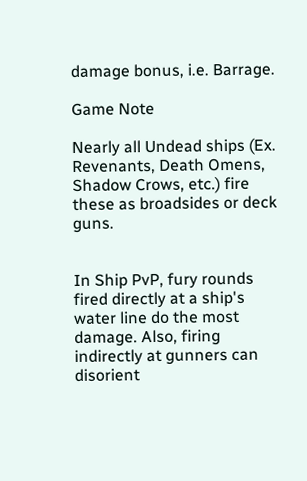damage bonus, i.e. Barrage.

Game Note

Nearly all Undead ships (Ex. Revenants, Death Omens, Shadow Crows, etc.) fire these as broadsides or deck guns.


In Ship PvP, fury rounds fired directly at a ship's water line do the most damage. Also, firing indirectly at gunners can disorient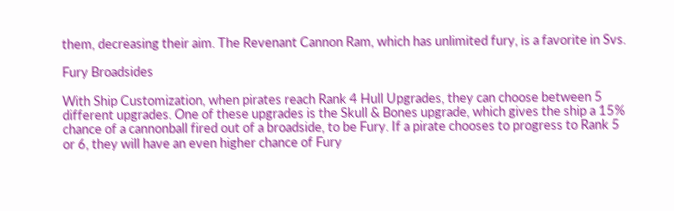them, decreasing their aim. The Revenant Cannon Ram, which has unlimited fury, is a favorite in Svs.

Fury Broadsides

With Ship Customization, when pirates reach Rank 4 Hull Upgrades, they can choose between 5 different upgrades. One of these upgrades is the Skull & Bones upgrade, which gives the ship a 15% chance of a cannonball fired out of a broadside, to be Fury. If a pirate chooses to progress to Rank 5 or 6, they will have an even higher chance of Fury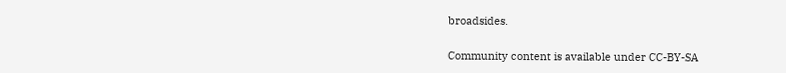broadsides.

Community content is available under CC-BY-SA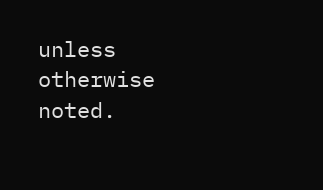unless otherwise noted.